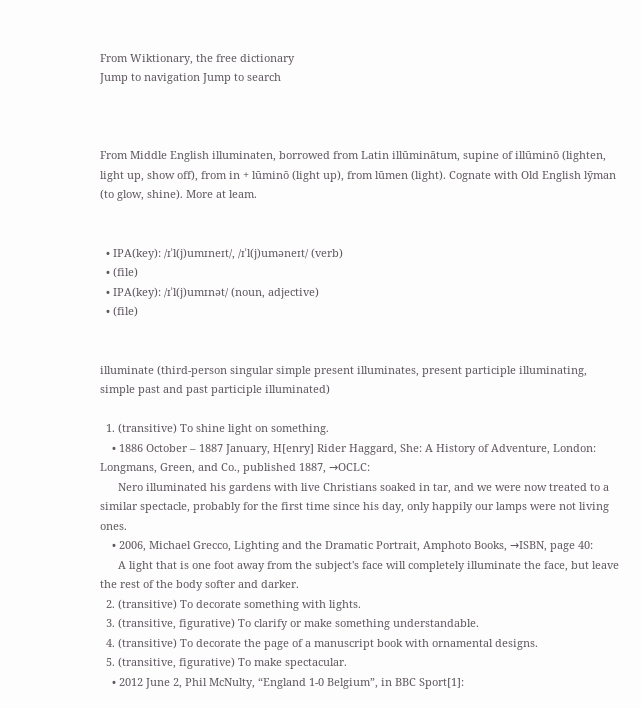From Wiktionary, the free dictionary
Jump to navigation Jump to search



From Middle English illuminaten, borrowed from Latin illūminātum, supine of illūminō (lighten, light up, show off), from in + lūminō (light up), from lūmen (light). Cognate with Old English lȳman (to glow, shine). More at leam.


  • IPA(key): /ɪˈl(j)umɪneɪt/, /ɪˈl(j)uməneɪt/ (verb)
  • (file)
  • IPA(key): /ɪˈl(j)umɪnət/ (noun, adjective)
  • (file)


illuminate (third-person singular simple present illuminates, present participle illuminating, simple past and past participle illuminated)

  1. (transitive) To shine light on something.
    • 1886 October – 1887 January, H[enry] Rider Haggard, She: A History of Adventure, London: Longmans, Green, and Co., published 1887, →OCLC:
      Nero illuminated his gardens with live Christians soaked in tar, and we were now treated to a similar spectacle, probably for the first time since his day, only happily our lamps were not living ones.
    • 2006, Michael Grecco, Lighting and the Dramatic Portrait, Amphoto Books, →ISBN, page 40:
      A light that is one foot away from the subject's face will completely illuminate the face, but leave the rest of the body softer and darker.
  2. (transitive) To decorate something with lights.
  3. (transitive, figurative) To clarify or make something understandable.
  4. (transitive) To decorate the page of a manuscript book with ornamental designs.
  5. (transitive, figurative) To make spectacular.
    • 2012 June 2, Phil McNulty, “England 1-0 Belgium”, in BBC Sport[1]: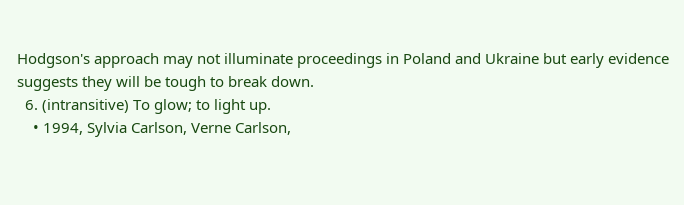Hodgson's approach may not illuminate proceedings in Poland and Ukraine but early evidence suggests they will be tough to break down.
  6. (intransitive) To glow; to light up.
    • 1994, Sylvia Carlson, Verne Carlson,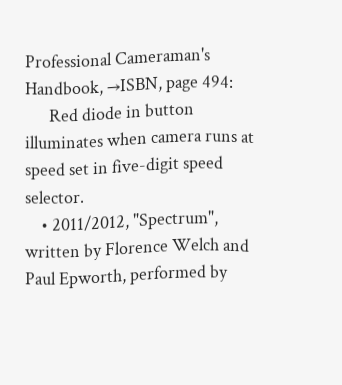Professional Cameraman's Handbook, →ISBN, page 494:
      Red diode in button illuminates when camera runs at speed set in five-digit speed selector.
    • 2011/2012, "Spectrum", written by Florence Welch and Paul Epworth, performed by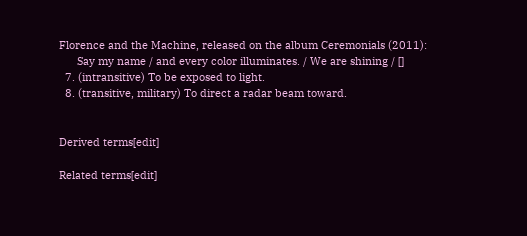Florence and the Machine, released on the album Ceremonials (2011):
      Say my name / and every color illuminates. / We are shining / []
  7. (intransitive) To be exposed to light.
  8. (transitive, military) To direct a radar beam toward.


Derived terms[edit]

Related terms[edit]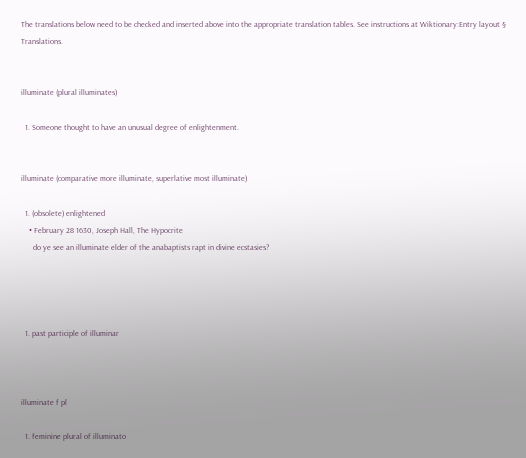The translations below need to be checked and inserted above into the appropriate translation tables. See instructions at Wiktionary:Entry layout § Translations.


illuminate (plural illuminates)

  1. Someone thought to have an unusual degree of enlightenment.


illuminate (comparative more illuminate, superlative most illuminate)

  1. (obsolete) enlightened
    • February 28 1630, Joseph Hall, The Hypocrite
      do ye see an illuminate elder of the anabaptists rapt in divine ecstasies?




  1. past participle of illuminar



illuminate f pl

  1. feminine plural of illuminato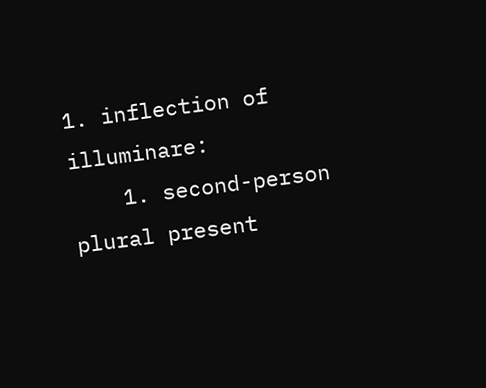1. inflection of illuminare:
    1. second-person plural present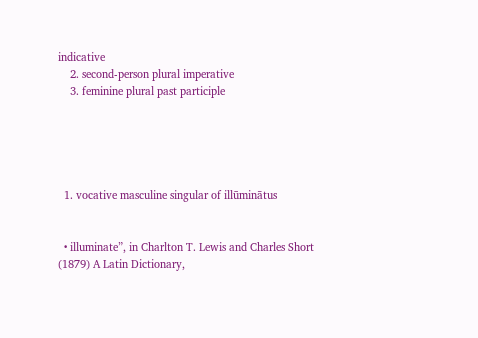indicative
    2. second-person plural imperative
    3. feminine plural past participle





  1. vocative masculine singular of illūminātus


  • illuminate”, in Charlton T. Lewis and Charles Short (1879) A Latin Dictionary,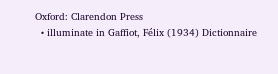Oxford: Clarendon Press
  • illuminate in Gaffiot, Félix (1934) Dictionnaire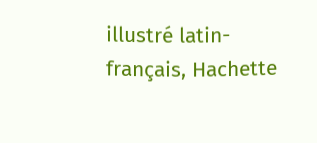illustré latin-français, Hachette